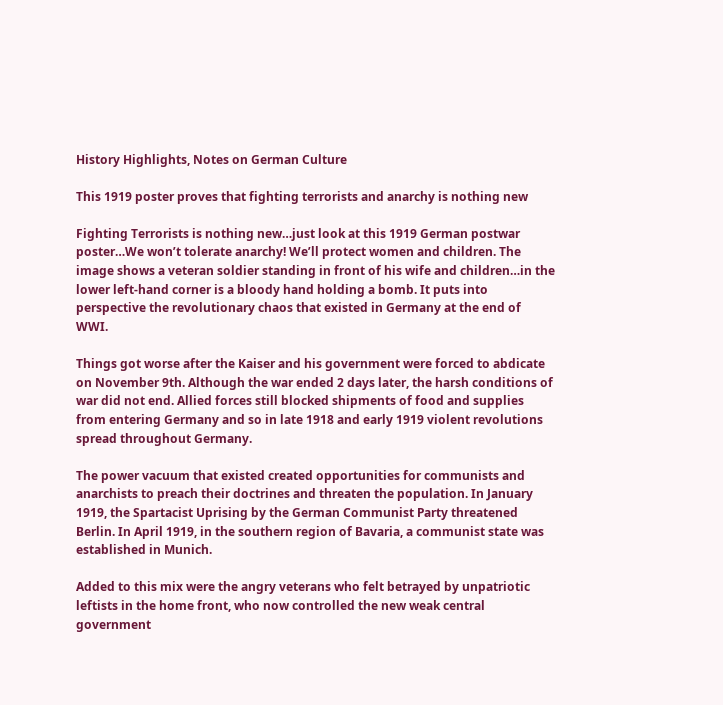History Highlights, Notes on German Culture

This 1919 poster proves that fighting terrorists and anarchy is nothing new

Fighting Terrorists is nothing new…just look at this 1919 German postwar poster…We won’t tolerate anarchy! We’ll protect women and children. The image shows a veteran soldier standing in front of his wife and children…in the lower left-hand corner is a bloody hand holding a bomb. It puts into perspective the revolutionary chaos that existed in Germany at the end of WWI.

Things got worse after the Kaiser and his government were forced to abdicate on November 9th. Although the war ended 2 days later, the harsh conditions of war did not end. Allied forces still blocked shipments of food and supplies from entering Germany and so in late 1918 and early 1919 violent revolutions spread throughout Germany.

The power vacuum that existed created opportunities for communists and anarchists to preach their doctrines and threaten the population. In January 1919, the Spartacist Uprising by the German Communist Party threatened Berlin. In April 1919, in the southern region of Bavaria, a communist state was established in Munich.

Added to this mix were the angry veterans who felt betrayed by unpatriotic leftists in the home front, who now controlled the new weak central government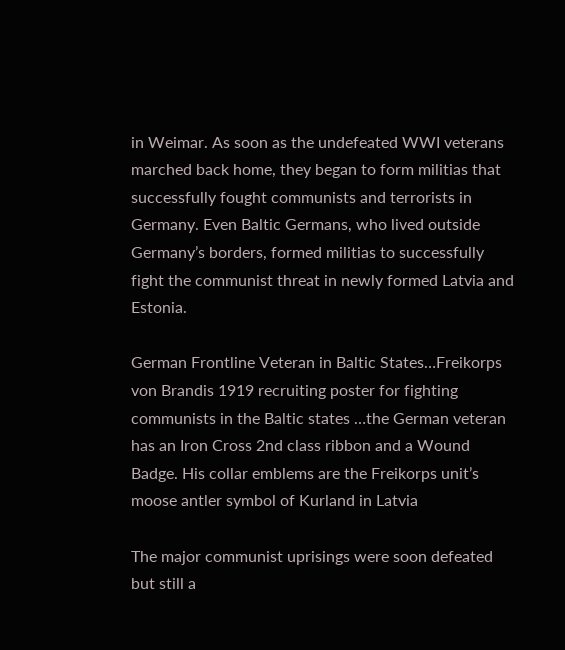in Weimar. As soon as the undefeated WWI veterans marched back home, they began to form militias that successfully fought communists and terrorists in Germany. Even Baltic Germans, who lived outside Germany’s borders, formed militias to successfully fight the communist threat in newly formed Latvia and Estonia.

German Frontline Veteran in Baltic States…Freikorps von Brandis 1919 recruiting poster for fighting communists in the Baltic states …the German veteran has an Iron Cross 2nd class ribbon and a Wound Badge. His collar emblems are the Freikorps unit’s moose antler symbol of Kurland in Latvia

The major communist uprisings were soon defeated but still a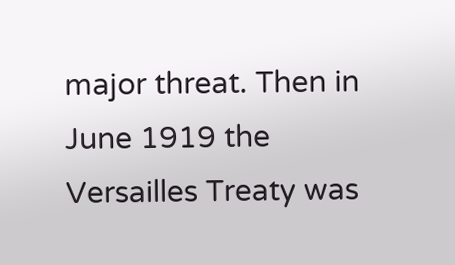major threat. Then in June 1919 the Versailles Treaty was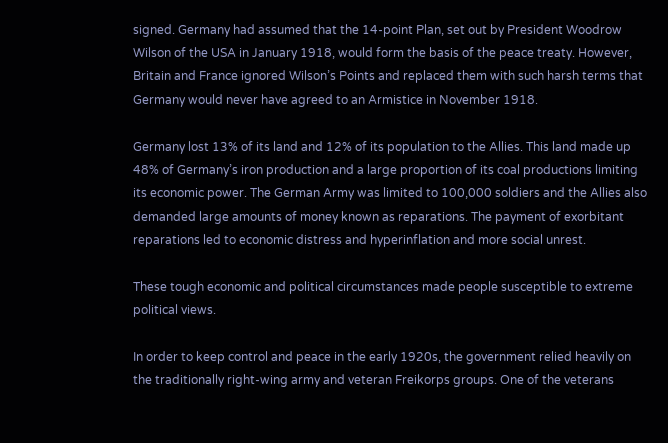signed. Germany had assumed that the 14-point Plan, set out by President Woodrow Wilson of the USA in January 1918, would form the basis of the peace treaty. However, Britain and France ignored Wilson’s Points and replaced them with such harsh terms that Germany would never have agreed to an Armistice in November 1918.

Germany lost 13% of its land and 12% of its population to the Allies. This land made up 48% of Germany’s iron production and a large proportion of its coal productions limiting its economic power. The German Army was limited to 100,000 soldiers and the Allies also demanded large amounts of money known as reparations. The payment of exorbitant reparations led to economic distress and hyperinflation and more social unrest.

These tough economic and political circumstances made people susceptible to extreme political views.

In order to keep control and peace in the early 1920s, the government relied heavily on the traditionally right-wing army and veteran Freikorps groups. One of the veterans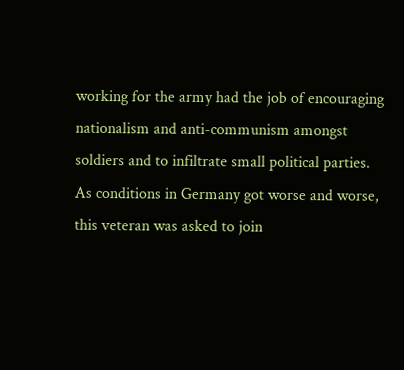working for the army had the job of encouraging nationalism and anti-communism amongst soldiers and to infiltrate small political parties. As conditions in Germany got worse and worse, this veteran was asked to join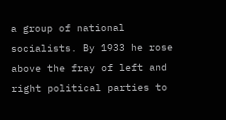a group of national socialists. By 1933 he rose above the fray of left and right political parties to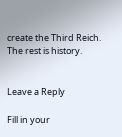create the Third Reich. The rest is history.


Leave a Reply

Fill in your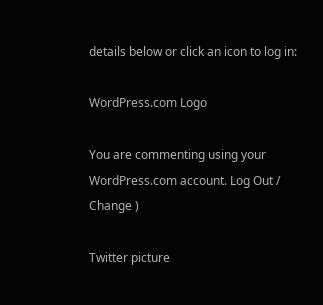details below or click an icon to log in:

WordPress.com Logo

You are commenting using your WordPress.com account. Log Out /  Change )

Twitter picture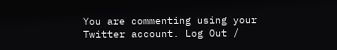You are commenting using your Twitter account. Log Out /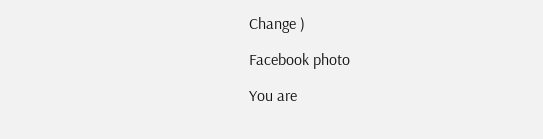Change )

Facebook photo

You are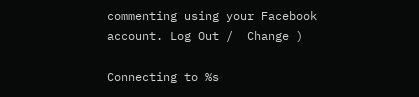commenting using your Facebook account. Log Out /  Change )

Connecting to %s